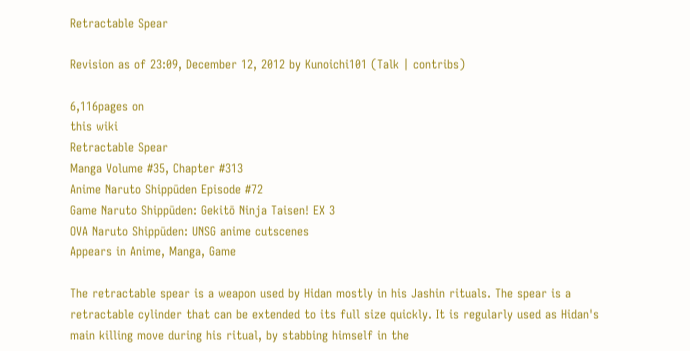Retractable Spear

Revision as of 23:09, December 12, 2012 by Kunoichi101 (Talk | contribs)

6,116pages on
this wiki
Retractable Spear
Manga Volume #35, Chapter #313
Anime Naruto Shippūden Episode #72
Game Naruto Shippūden: Gekitō Ninja Taisen! EX 3
OVA Naruto Shippūden: UNSG anime cutscenes
Appears in Anime, Manga, Game

The retractable spear is a weapon used by Hidan mostly in his Jashin rituals. The spear is a retractable cylinder that can be extended to its full size quickly. It is regularly used as Hidan's main killing move during his ritual, by stabbing himself in the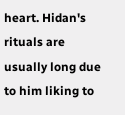heart. Hidan's rituals are usually long due to him liking to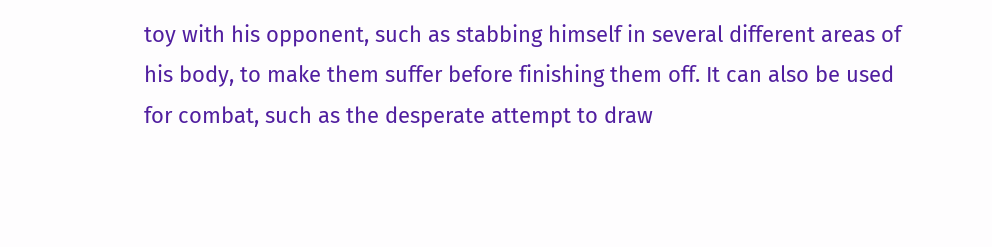toy with his opponent, such as stabbing himself in several different areas of his body, to make them suffer before finishing them off. It can also be used for combat, such as the desperate attempt to draw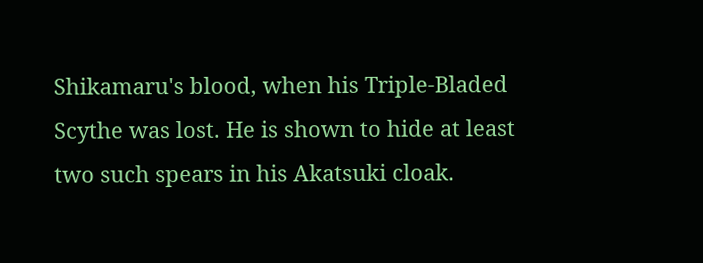Shikamaru's blood, when his Triple-Bladed Scythe was lost. He is shown to hide at least two such spears in his Akatsuki cloak.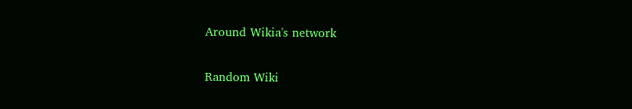Around Wikia's network

Random Wiki